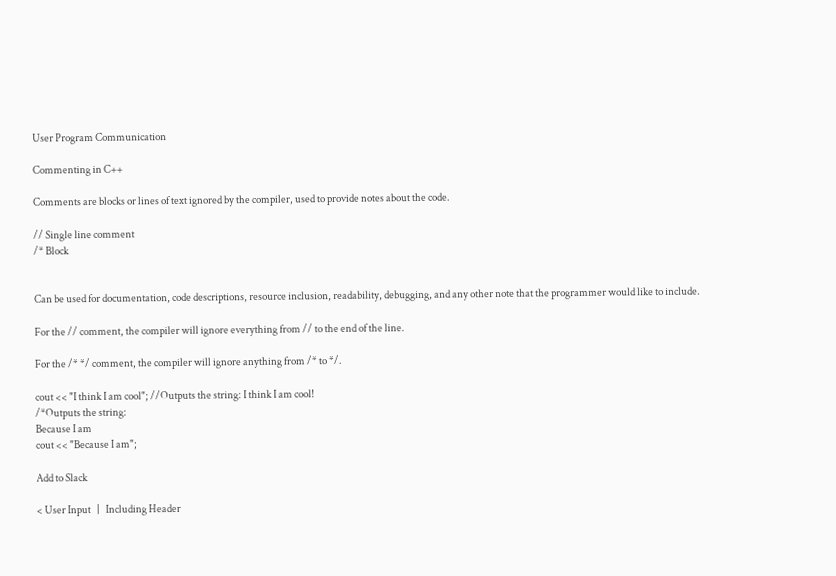User Program Communication

Commenting in C++

Comments are blocks or lines of text ignored by the compiler, used to provide notes about the code.

// Single line comment
/* Block


Can be used for documentation, code descriptions, resource inclusion, readability, debugging, and any other note that the programmer would like to include.

For the // comment, the compiler will ignore everything from // to the end of the line.

For the /* */ comment, the compiler will ignore anything from /* to */.

cout << "I think I am cool"; //Outputs the string: I think I am cool!
/*Outputs the string:
Because I am
cout << "Because I am";

Add to Slack

< User Input   |   Including Header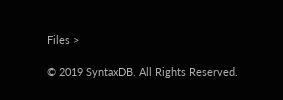Files >

© 2019 SyntaxDB. All Rights Reserved.